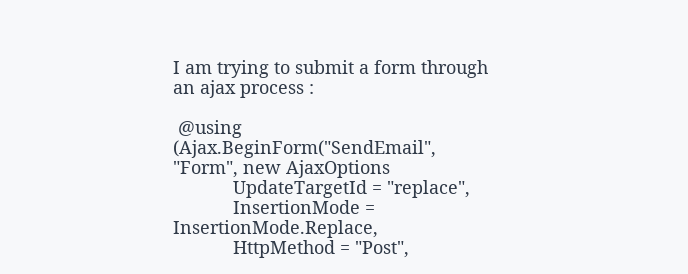I am trying to submit a form through an ajax process :

 @using (Ajax.BeginForm("SendEmail", "Form", new AjaxOptions
            UpdateTargetId = "replace",
            InsertionMode = InsertionMode.Replace,
            HttpMethod = "Post",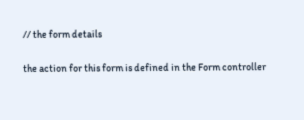// the form details

the action for this form is defined in the Form controller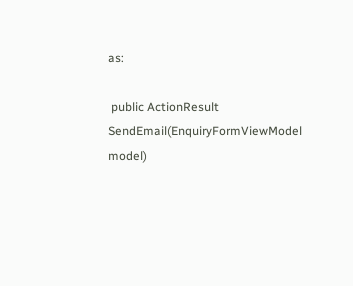as:

 public ActionResult SendEmail(EnquiryFormViewModel model)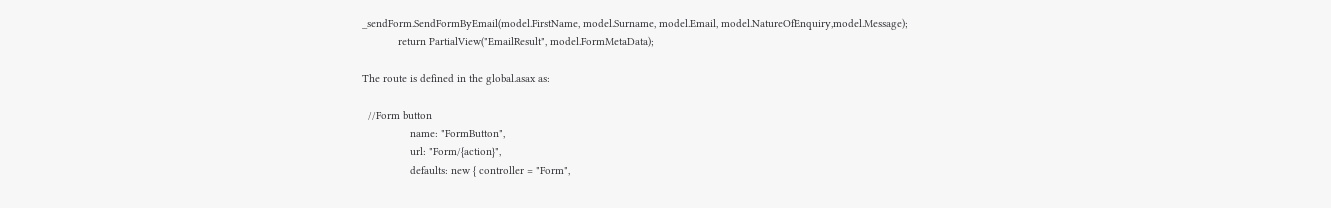_sendForm.SendFormByEmail(model.FirstName, model.Surname, model.Email, model.NatureOfEnquiry,model.Message);
            return PartialView("EmailResult", model.FormMetaData);

The route is defined in the global.asax as:

  //Form button
                name: "FormButton",
                url: "Form/{action}",
                defaults: new { controller = "Form",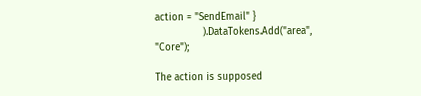action = "SendEmail" }
                ).DataTokens.Add("area", "Core");

The action is supposed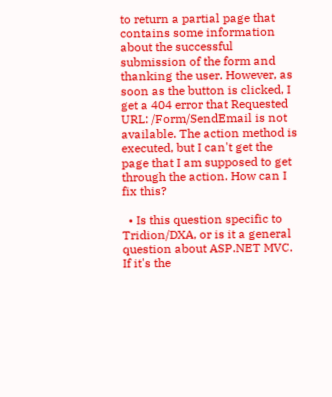to return a partial page that contains some information about the successful submission of the form and thanking the user. However, as soon as the button is clicked, I get a 404 error that Requested URL: /Form/SendEmail is not available. The action method is executed, but I can't get the page that I am supposed to get through the action. How can I fix this?

  • Is this question specific to Tridion/DXA, or is it a general question about ASP.NET MVC. If it's the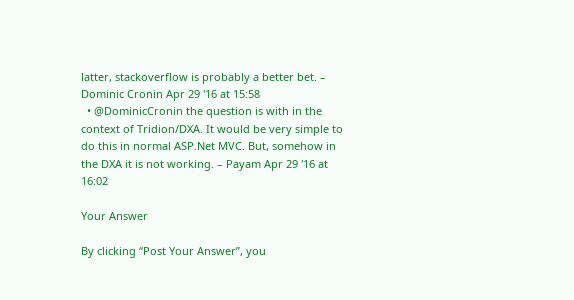latter, stackoverflow is probably a better bet. – Dominic Cronin Apr 29 '16 at 15:58
  • @DominicCronin the question is with in the context of Tridion/DXA. It would be very simple to do this in normal ASP.Net MVC. But, somehow in the DXA it is not working. – Payam Apr 29 '16 at 16:02

Your Answer

By clicking “Post Your Answer”, you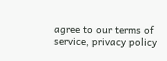agree to our terms of service, privacy policy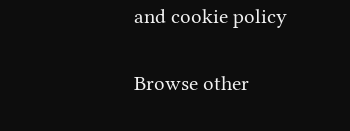and cookie policy

Browse other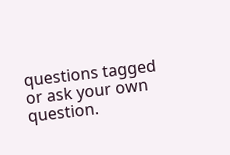questions tagged or ask your own question.